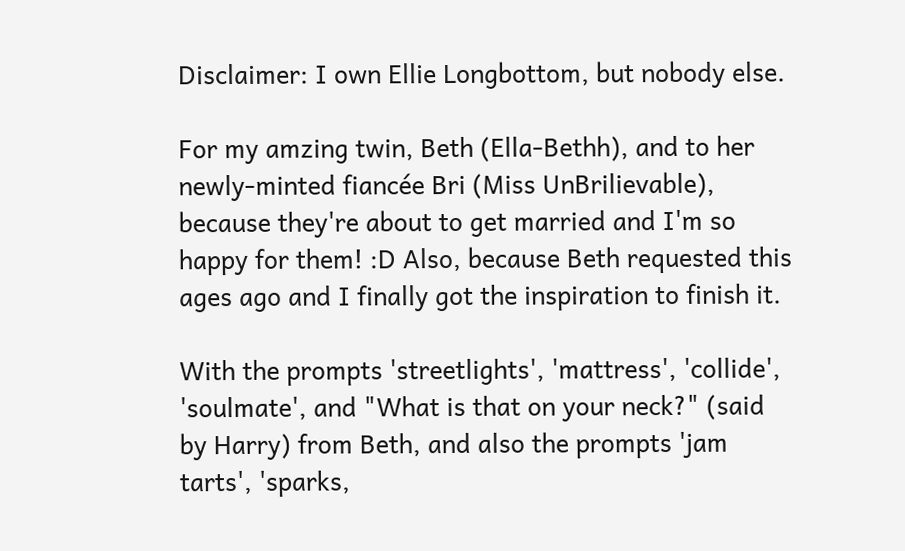Disclaimer: I own Ellie Longbottom, but nobody else.

For my amzing twin, Beth (Ella-Bethh), and to her newly-minted fiancée Bri (Miss UnBrilievable), because they're about to get married and I'm so happy for them! :D Also, because Beth requested this ages ago and I finally got the inspiration to finish it.

With the prompts 'streetlights', 'mattress', 'collide', 'soulmate', and "What is that on your neck?" (said by Harry) from Beth, and also the prompts 'jam tarts', 'sparks,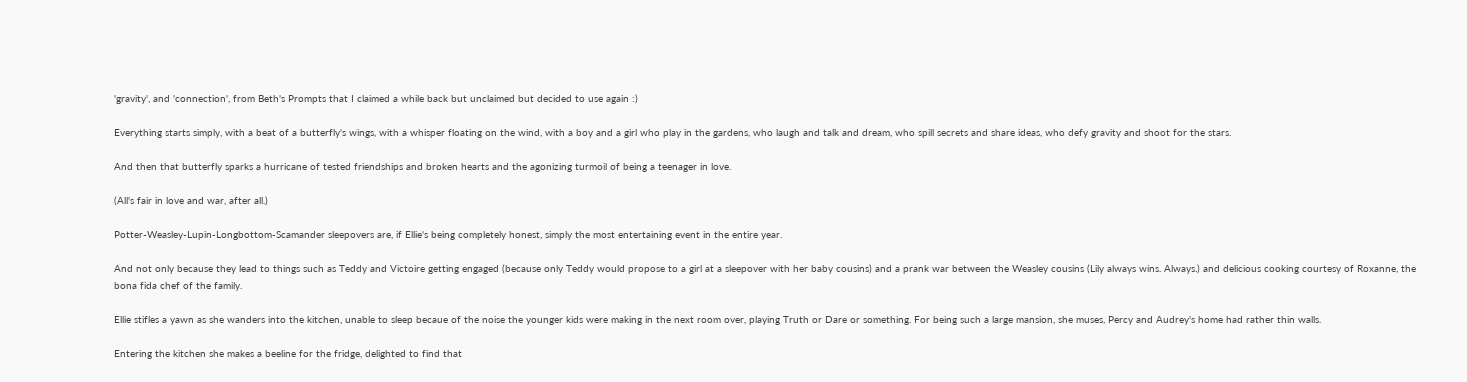'gravity', and 'connection', from Beth's Prompts that I claimed a while back but unclaimed but decided to use again :)

Everything starts simply, with a beat of a butterfly's wings, with a whisper floating on the wind, with a boy and a girl who play in the gardens, who laugh and talk and dream, who spill secrets and share ideas, who defy gravity and shoot for the stars.

And then that butterfly sparks a hurricane of tested friendships and broken hearts and the agonizing turmoil of being a teenager in love.

(All's fair in love and war, after all.)

Potter-Weasley-Lupin-Longbottom-Scamander sleepovers are, if Ellie's being completely honest, simply the most entertaining event in the entire year.

And not only because they lead to things such as Teddy and Victoire getting engaged (because only Teddy would propose to a girl at a sleepover with her baby cousins) and a prank war between the Weasley cousins (Lily always wins. Always.) and delicious cooking courtesy of Roxanne, the bona fida chef of the family.

Ellie stifles a yawn as she wanders into the kitchen, unable to sleep becaue of the noise the younger kids were making in the next room over, playing Truth or Dare or something. For being such a large mansion, she muses, Percy and Audrey's home had rather thin walls.

Entering the kitchen she makes a beeline for the fridge, delighted to find that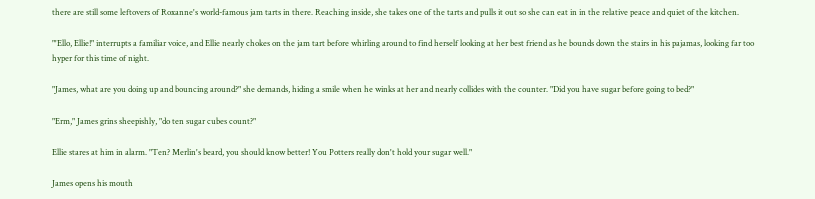there are still some leftovers of Roxanne's world-famous jam tarts in there. Reaching inside, she takes one of the tarts and pulls it out so she can eat in in the relative peace and quiet of the kitchen.

"'Ello, Ellie!" interrupts a familiar voice, and Ellie nearly chokes on the jam tart before whirling around to find herself looking at her best friend as he bounds down the stairs in his pajamas, looking far too hyper for this time of night.

"James, what are you doing up and bouncing around?" she demands, hiding a smile when he winks at her and nearly collides with the counter. "Did you have sugar before going to bed?"

"Erm," James grins sheepishly, "do ten sugar cubes count?"

Ellie stares at him in alarm. "Ten? Merlin's beard, you should know better! You Potters really don't hold your sugar well."

James opens his mouth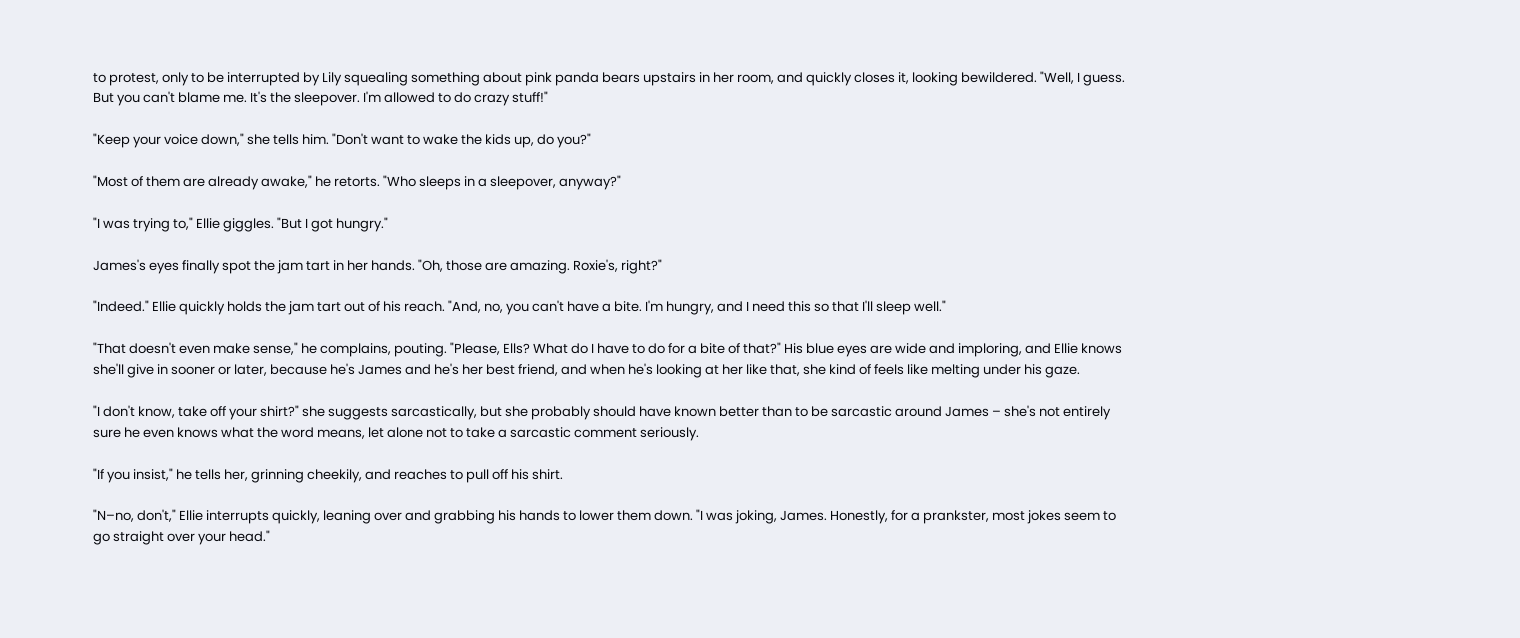to protest, only to be interrupted by Lily squealing something about pink panda bears upstairs in her room, and quickly closes it, looking bewildered. "Well, I guess. But you can't blame me. It's the sleepover. I'm allowed to do crazy stuff!"

"Keep your voice down," she tells him. "Don't want to wake the kids up, do you?"

"Most of them are already awake," he retorts. "Who sleeps in a sleepover, anyway?"

"I was trying to," Ellie giggles. "But I got hungry."

James's eyes finally spot the jam tart in her hands. "Oh, those are amazing. Roxie's, right?"

"Indeed." Ellie quickly holds the jam tart out of his reach. "And, no, you can't have a bite. I'm hungry, and I need this so that I'll sleep well."

"That doesn't even make sense," he complains, pouting. "Please, Ells? What do I have to do for a bite of that?" His blue eyes are wide and imploring, and Ellie knows she'll give in sooner or later, because he's James and he's her best friend, and when he's looking at her like that, she kind of feels like melting under his gaze.

"I don't know, take off your shirt?" she suggests sarcastically, but she probably should have known better than to be sarcastic around James – she's not entirely sure he even knows what the word means, let alone not to take a sarcastic comment seriously.

"If you insist," he tells her, grinning cheekily, and reaches to pull off his shirt.

"N–no, don't," Ellie interrupts quickly, leaning over and grabbing his hands to lower them down. "I was joking, James. Honestly, for a prankster, most jokes seem to go straight over your head."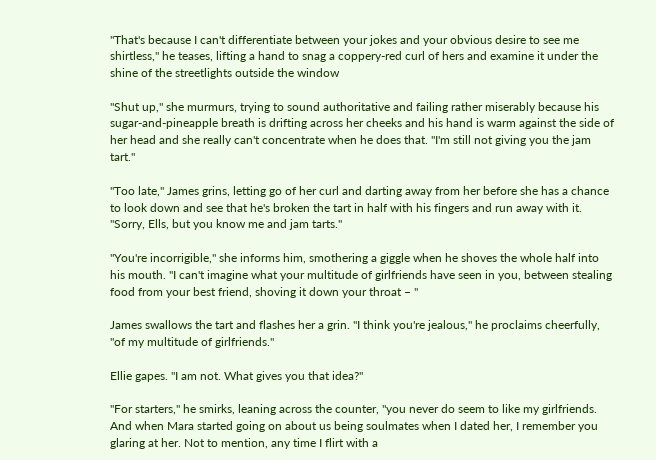"That's because I can't differentiate between your jokes and your obvious desire to see me shirtless," he teases, lifting a hand to snag a coppery-red curl of hers and examine it under the shine of the streetlights outside the window

"Shut up," she murmurs, trying to sound authoritative and failing rather miserably because his sugar-and-pineapple breath is drifting across her cheeks and his hand is warm against the side of her head and she really can't concentrate when he does that. "I'm still not giving you the jam tart."

"Too late," James grins, letting go of her curl and darting away from her before she has a chance to look down and see that he's broken the tart in half with his fingers and run away with it. "Sorry, Ells, but you know me and jam tarts."

"You're incorrigible," she informs him, smothering a giggle when he shoves the whole half into his mouth. "I can't imagine what your multitude of girlfriends have seen in you, between stealing food from your best friend, shoving it down your throat – "

James swallows the tart and flashes her a grin. "I think you're jealous," he proclaims cheerfully, "of my multitude of girlfriends."

Ellie gapes. "I am not. What gives you that idea?"

"For starters," he smirks, leaning across the counter, "you never do seem to like my girlfriends. And when Mara started going on about us being soulmates when I dated her, I remember you glaring at her. Not to mention, any time I flirt with a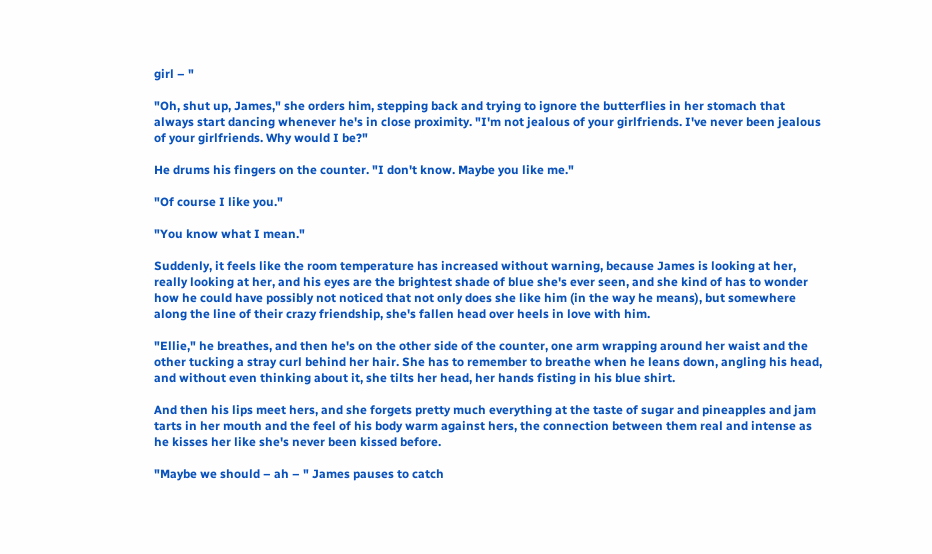girl – "

"Oh, shut up, James," she orders him, stepping back and trying to ignore the butterflies in her stomach that always start dancing whenever he's in close proximity. "I'm not jealous of your girlfriends. I've never been jealous of your girlfriends. Why would I be?"

He drums his fingers on the counter. "I don't know. Maybe you like me."

"Of course I like you."

"You know what I mean."

Suddenly, it feels like the room temperature has increased without warning, because James is looking at her, really looking at her, and his eyes are the brightest shade of blue she's ever seen, and she kind of has to wonder how he could have possibly not noticed that not only does she like him (in the way he means), but somewhere along the line of their crazy friendship, she's fallen head over heels in love with him.

"Ellie," he breathes, and then he's on the other side of the counter, one arm wrapping around her waist and the other tucking a stray curl behind her hair. She has to remember to breathe when he leans down, angling his head, and without even thinking about it, she tilts her head, her hands fisting in his blue shirt.

And then his lips meet hers, and she forgets pretty much everything at the taste of sugar and pineapples and jam tarts in her mouth and the feel of his body warm against hers, the connection between them real and intense as he kisses her like she's never been kissed before.

"Maybe we should – ah – " James pauses to catch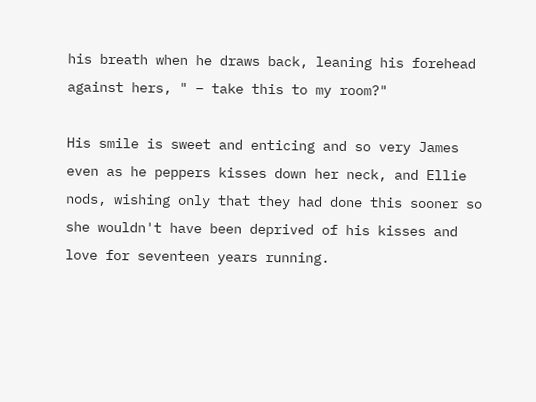his breath when he draws back, leaning his forehead against hers, " – take this to my room?"

His smile is sweet and enticing and so very James even as he peppers kisses down her neck, and Ellie nods, wishing only that they had done this sooner so she wouldn't have been deprived of his kisses and love for seventeen years running.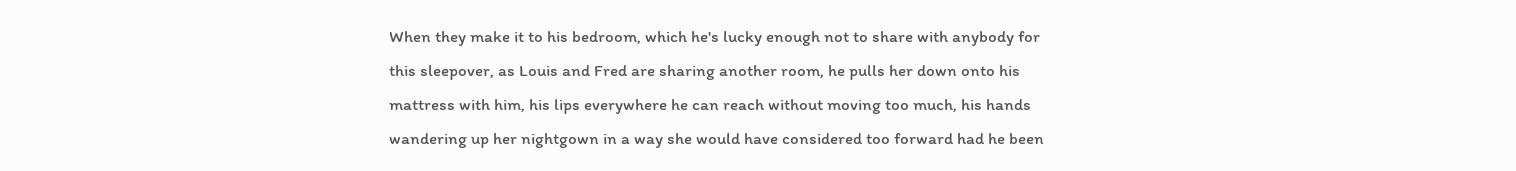When they make it to his bedroom, which he's lucky enough not to share with anybody for this sleepover, as Louis and Fred are sharing another room, he pulls her down onto his mattress with him, his lips everywhere he can reach without moving too much, his hands wandering up her nightgown in a way she would have considered too forward had he been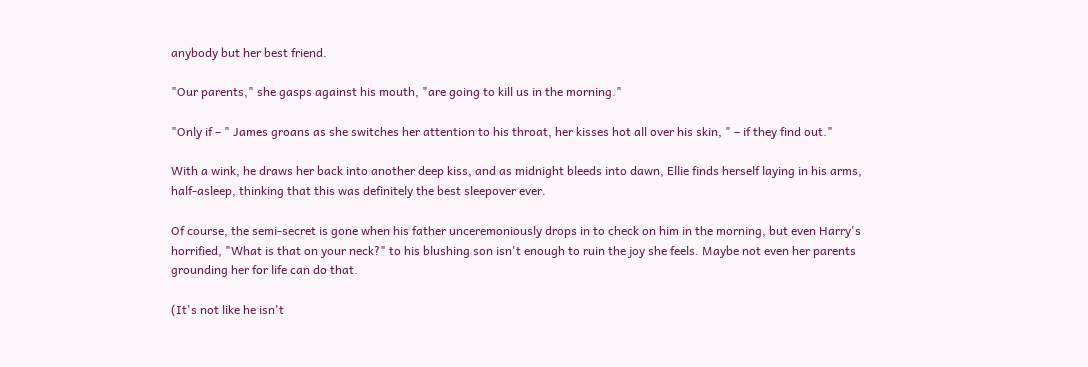anybody but her best friend.

"Our parents," she gasps against his mouth, "are going to kill us in the morning."

"Only if – " James groans as she switches her attention to his throat, her kisses hot all over his skin, " – if they find out."

With a wink, he draws her back into another deep kiss, and as midnight bleeds into dawn, Ellie finds herself laying in his arms, half-asleep, thinking that this was definitely the best sleepover ever.

Of course, the semi-secret is gone when his father unceremoniously drops in to check on him in the morning, but even Harry's horrified, "What is that on your neck?" to his blushing son isn't enough to ruin the joy she feels. Maybe not even her parents grounding her for life can do that.

(It's not like he isn't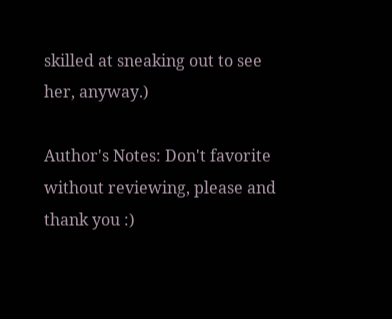skilled at sneaking out to see her, anyway.)

Author's Notes: Don't favorite without reviewing, please and thank you :)